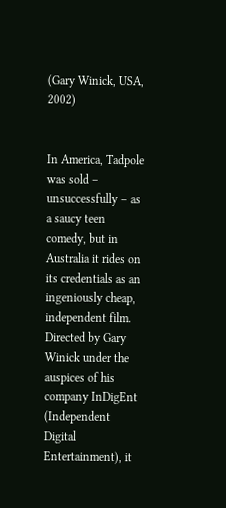(Gary Winick, USA, 2002)


In America, Tadpole was sold – unsuccessfully – as a saucy teen comedy, but in Australia it rides on its credentials as an ingeniously cheap, independent film. Directed by Gary Winick under the auspices of his company InDigEnt (Independent Digital Entertainment), it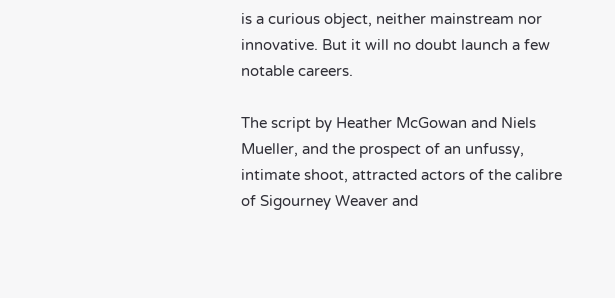is a curious object, neither mainstream nor innovative. But it will no doubt launch a few notable careers.

The script by Heather McGowan and Niels Mueller, and the prospect of an unfussy, intimate shoot, attracted actors of the calibre of Sigourney Weaver and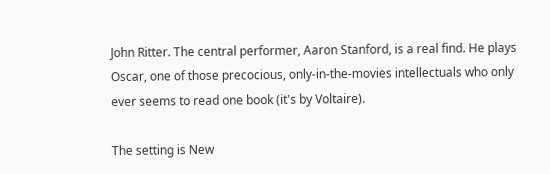John Ritter. The central performer, Aaron Stanford, is a real find. He plays Oscar, one of those precocious, only-in-the-movies intellectuals who only ever seems to read one book (it's by Voltaire).

The setting is New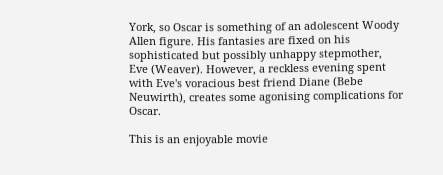York, so Oscar is something of an adolescent Woody Allen figure. His fantasies are fixed on his sophisticated but possibly unhappy stepmother, Eve (Weaver). However, a reckless evening spent with Eve's voracious best friend Diane (Bebe Neuwirth), creates some agonising complications for Oscar.

This is an enjoyable movie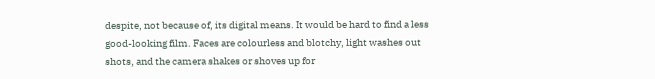despite, not because of, its digital means. It would be hard to find a less good-looking film. Faces are colourless and blotchy, light washes out shots, and the camera shakes or shoves up for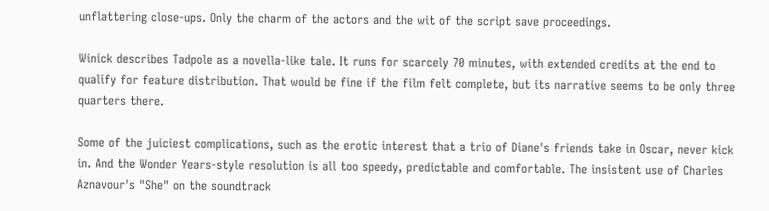unflattering close-ups. Only the charm of the actors and the wit of the script save proceedings.

Winick describes Tadpole as a novella-like tale. It runs for scarcely 70 minutes, with extended credits at the end to qualify for feature distribution. That would be fine if the film felt complete, but its narrative seems to be only three quarters there.

Some of the juiciest complications, such as the erotic interest that a trio of Diane's friends take in Oscar, never kick in. And the Wonder Years-style resolution is all too speedy, predictable and comfortable. The insistent use of Charles Aznavour's "She" on the soundtrack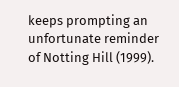keeps prompting an unfortunate reminder of Notting Hill (1999).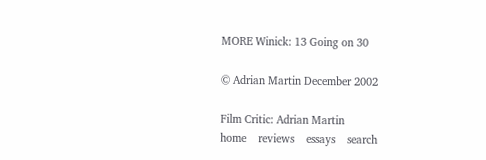MORE Winick: 13 Going on 30

© Adrian Martin December 2002

Film Critic: Adrian Martin
home    reviews    essays    search